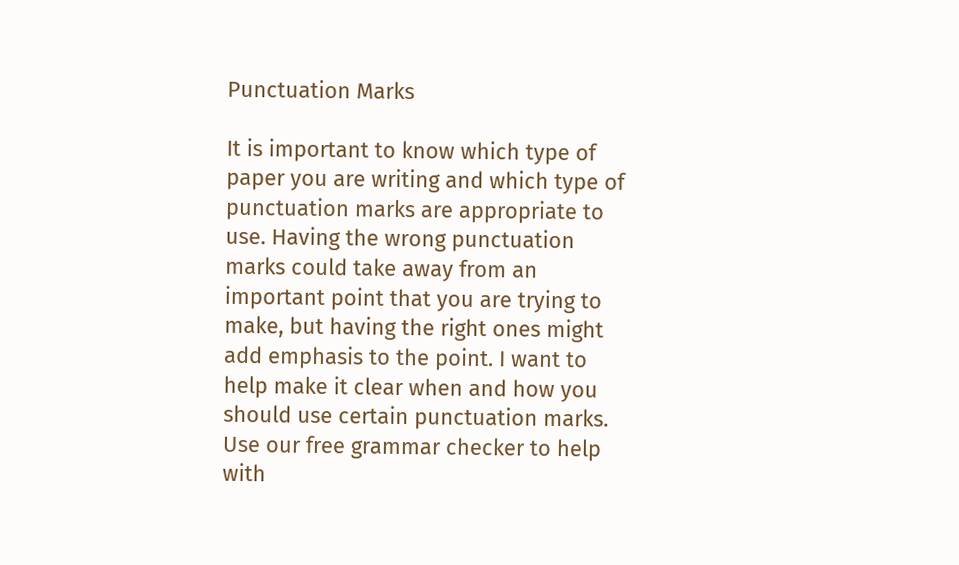Punctuation Marks

It is important to know which type of paper you are writing and which type of punctuation marks are appropriate to use. Having the wrong punctuation marks could take away from an important point that you are trying to make, but having the right ones might add emphasis to the point. I want to help make it clear when and how you should use certain punctuation marks.  Use our free grammar checker to help with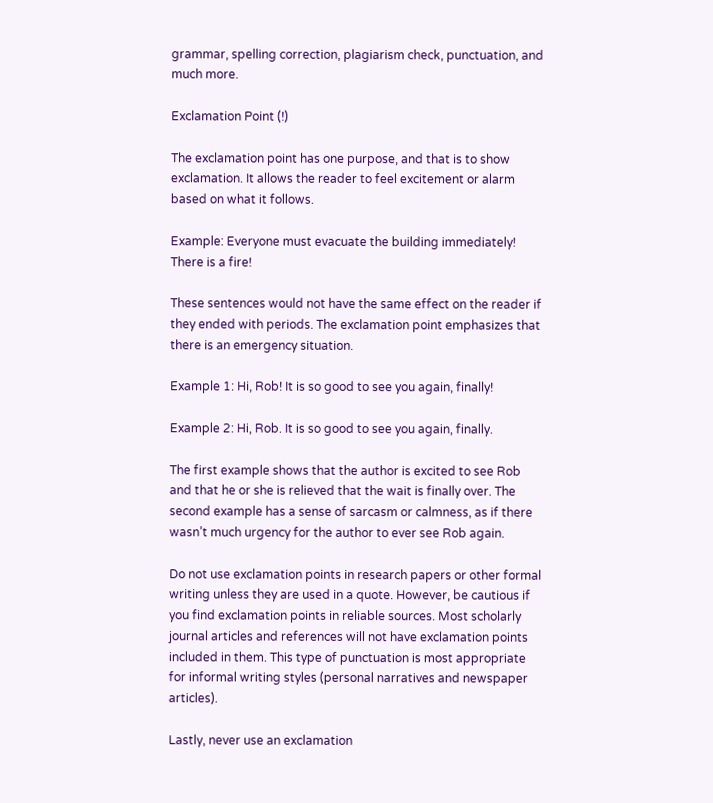grammar, spelling correction, plagiarism check, punctuation, and much more.

Exclamation Point (!)

The exclamation point has one purpose, and that is to show exclamation. It allows the reader to feel excitement or alarm based on what it follows.

Example: Everyone must evacuate the building immediately! There is a fire!

These sentences would not have the same effect on the reader if they ended with periods. The exclamation point emphasizes that there is an emergency situation.

Example 1: Hi, Rob! It is so good to see you again, finally!

Example 2: Hi, Rob. It is so good to see you again, finally.

The first example shows that the author is excited to see Rob and that he or she is relieved that the wait is finally over. The second example has a sense of sarcasm or calmness, as if there wasn’t much urgency for the author to ever see Rob again.

Do not use exclamation points in research papers or other formal writing unless they are used in a quote. However, be cautious if you find exclamation points in reliable sources. Most scholarly journal articles and references will not have exclamation points included in them. This type of punctuation is most appropriate for informal writing styles (personal narratives and newspaper articles).

Lastly, never use an exclamation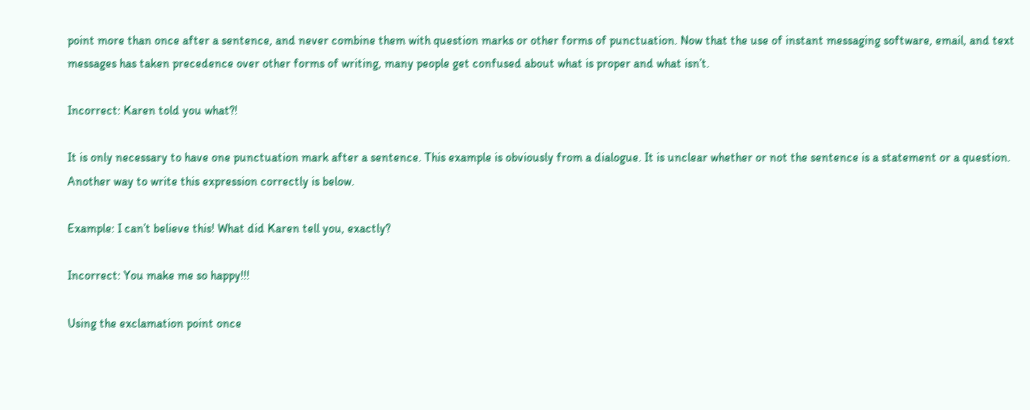point more than once after a sentence, and never combine them with question marks or other forms of punctuation. Now that the use of instant messaging software, email, and text messages has taken precedence over other forms of writing, many people get confused about what is proper and what isn’t.

Incorrect: Karen told you what?!

It is only necessary to have one punctuation mark after a sentence. This example is obviously from a dialogue. It is unclear whether or not the sentence is a statement or a question. Another way to write this expression correctly is below.

Example: I can’t believe this! What did Karen tell you, exactly?

Incorrect: You make me so happy!!!

Using the exclamation point once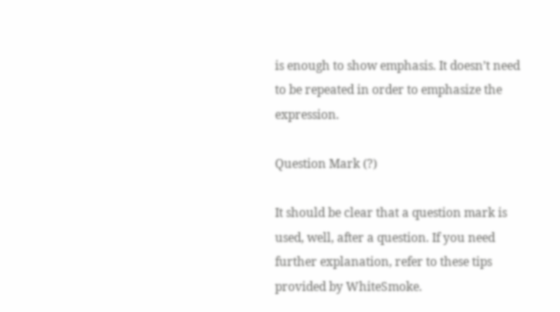is enough to show emphasis. It doesn’t need to be repeated in order to emphasize the expression.

Question Mark (?)

It should be clear that a question mark is used, well, after a question. If you need further explanation, refer to these tips provided by WhiteSmoke.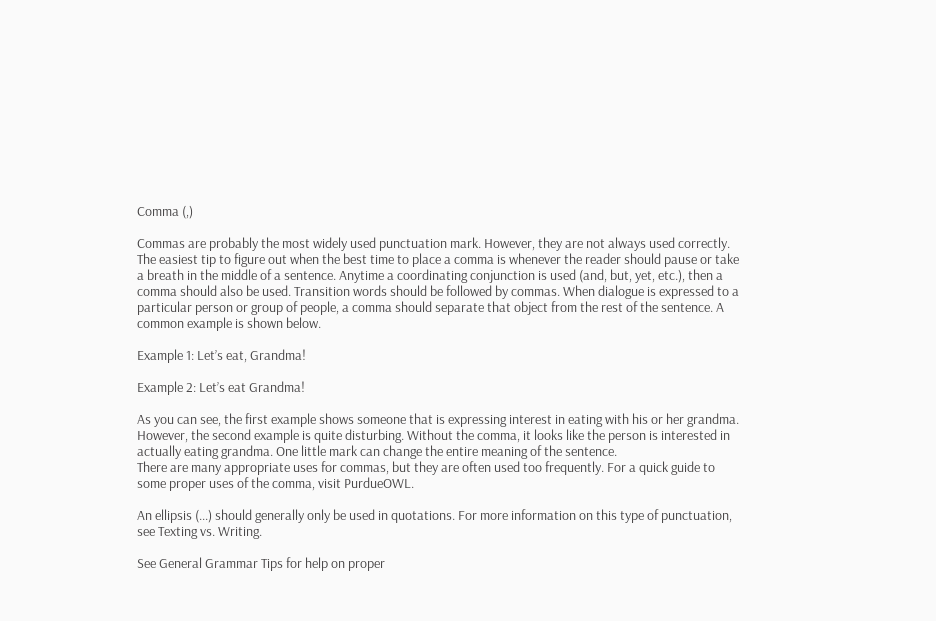Comma (,)

Commas are probably the most widely used punctuation mark. However, they are not always used correctly. The easiest tip to figure out when the best time to place a comma is whenever the reader should pause or take a breath in the middle of a sentence. Anytime a coordinating conjunction is used (and, but, yet, etc.), then a comma should also be used. Transition words should be followed by commas. When dialogue is expressed to a particular person or group of people, a comma should separate that object from the rest of the sentence. A common example is shown below.

Example 1: Let’s eat, Grandma!

Example 2: Let’s eat Grandma!

As you can see, the first example shows someone that is expressing interest in eating with his or her grandma. However, the second example is quite disturbing. Without the comma, it looks like the person is interested in actually eating grandma. One little mark can change the entire meaning of the sentence.
There are many appropriate uses for commas, but they are often used too frequently. For a quick guide to some proper uses of the comma, visit PurdueOWL.

An ellipsis (...) should generally only be used in quotations. For more information on this type of punctuation, see Texting vs. Writing.

See General Grammar Tips for help on proper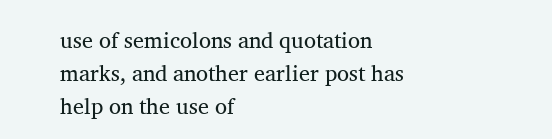use of semicolons and quotation marks, and another earlier post has help on the use of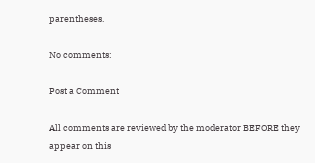parentheses.

No comments:

Post a Comment

All comments are reviewed by the moderator BEFORE they appear on this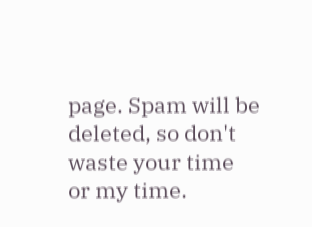page. Spam will be deleted, so don't waste your time or my time.